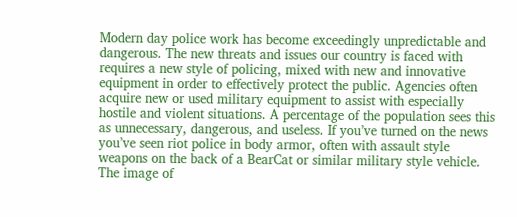Modern day police work has become exceedingly unpredictable and dangerous. The new threats and issues our country is faced with requires a new style of policing, mixed with new and innovative equipment in order to effectively protect the public. Agencies often acquire new or used military equipment to assist with especially hostile and violent situations. A percentage of the population sees this as unnecessary, dangerous, and useless. If you’ve turned on the news you’ve seen riot police in body armor, often with assault style weapons on the back of a BearCat or similar military style vehicle. The image of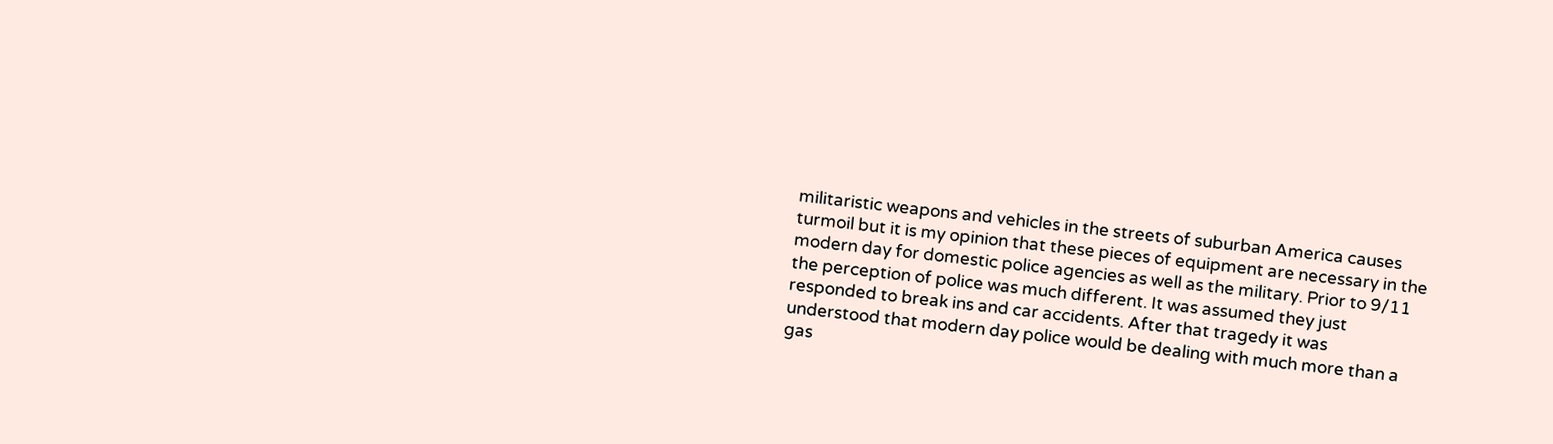militaristic weapons and vehicles in the streets of suburban America causes turmoil but it is my opinion that these pieces of equipment are necessary in the modern day for domestic police agencies as well as the military. Prior to 9/11 the perception of police was much different. It was assumed they just responded to break ins and car accidents. After that tragedy it was understood that modern day police would be dealing with much more than a gas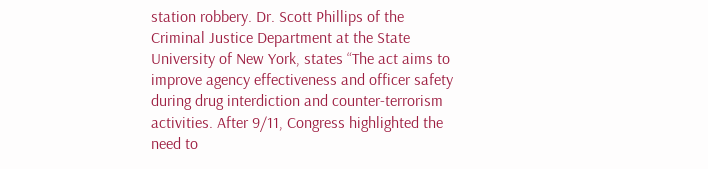station robbery. Dr. Scott Phillips of the Criminal Justice Department at the State University of New York, states “The act aims to improve agency effectiveness and officer safety during drug interdiction and counter-terrorism activities. After 9/11, Congress highlighted the need to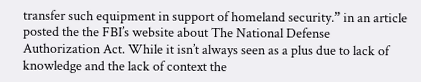transfer such equipment in support of homeland security.” in an article posted the the FBI’s website about The National Defense Authorization Act. While it isn’t always seen as a plus due to lack of knowledge and the lack of context the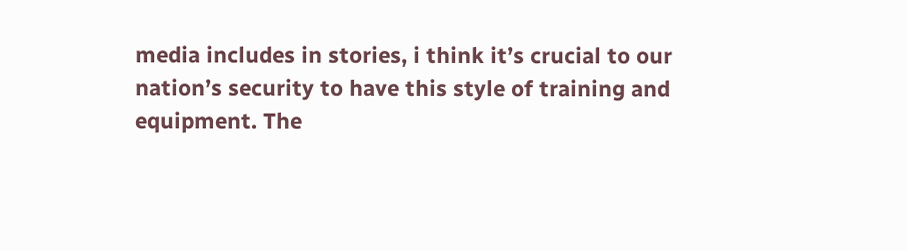media includes in stories, i think it’s crucial to our nation’s security to have this style of training and equipment. The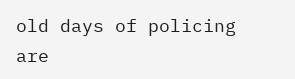old days of policing are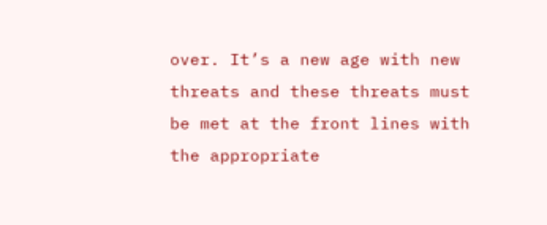over. It’s a new age with new threats and these threats must be met at the front lines with the appropriate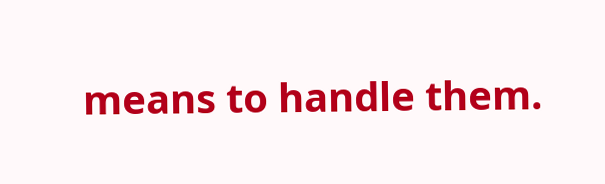means to handle them.